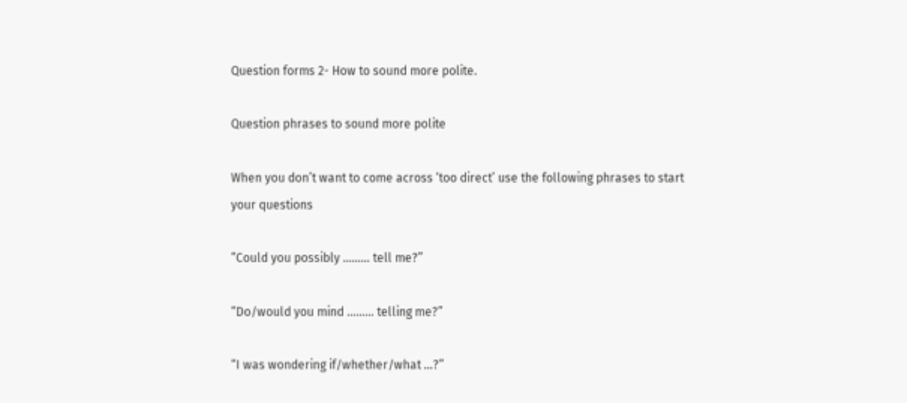Question forms 2- How to sound more polite.

Question phrases to sound more polite

When you don’t want to come across ‘too direct’ use the following phrases to start your questions

“Could you possibly ……… tell me?”

“Do/would you mind ……… telling me?”

“I was wondering if/whether/what …?”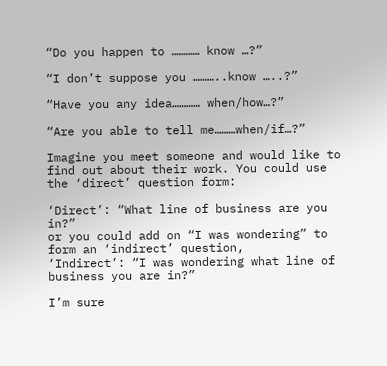“Do you happen to ………… know …?”

“I don’t suppose you ………..know …..?”

“Have you any idea………… when/how…?”

“Are you able to tell me………when/if…?”

Imagine you meet someone and would like to find out about their work. You could use the ‘direct’ question form:

‘Direct’: “What line of business are you in?”
or you could add on “I was wondering” to form an ‘indirect’ question,
‘Indirect’: “I was wondering what line of business you are in?”

I’m sure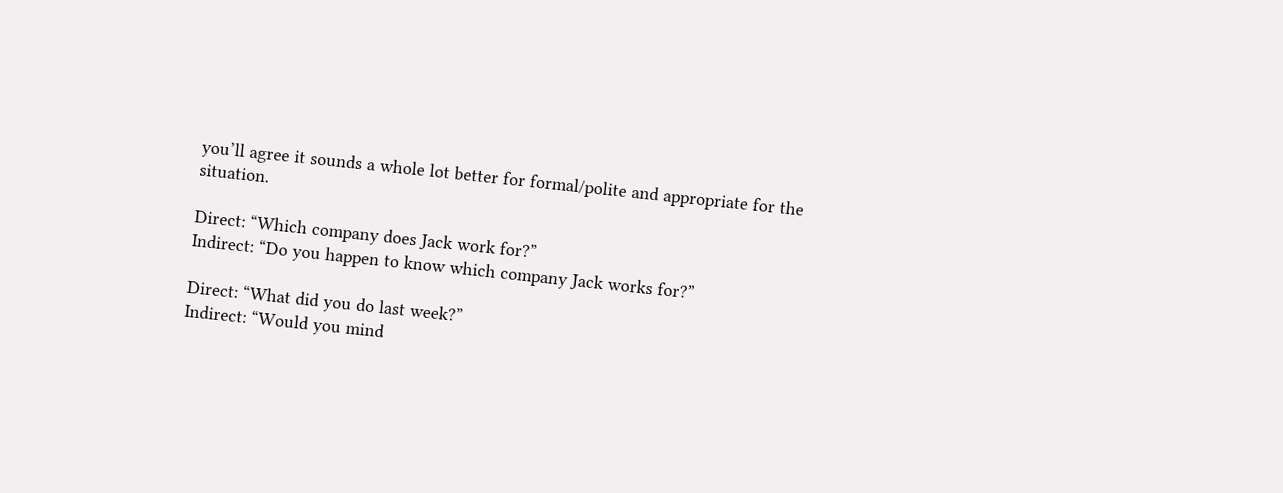you’ll agree it sounds a whole lot better for formal/polite and appropriate for the situation.

Direct: “Which company does Jack work for?”
Indirect: “Do you happen to know which company Jack works for?”

Direct: “What did you do last week?”
Indirect: “Would you mind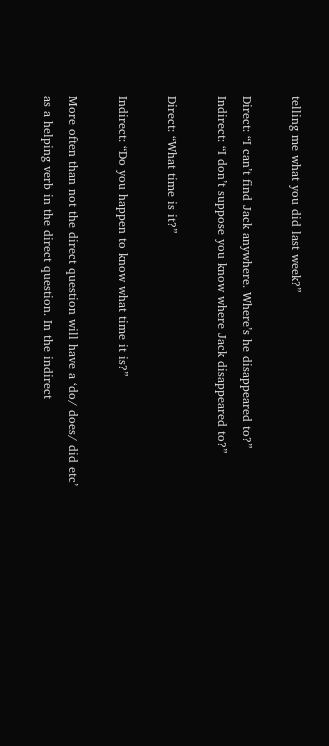telling me what you did last week?”

Direct: “I can’t find Jack anywhere. Where’s he disappeared to?”
Indirect: “I don’t suppose you know where Jack disappeared to?”

Direct: “What time is it?”

Indirect: “Do you happen to know what time it is?”

More often than not the direct question will have a ‘do/ does/ did etc’ as a helping verb in the direct question. In the indirect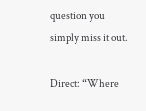question you simply miss it out.

Direct: “Where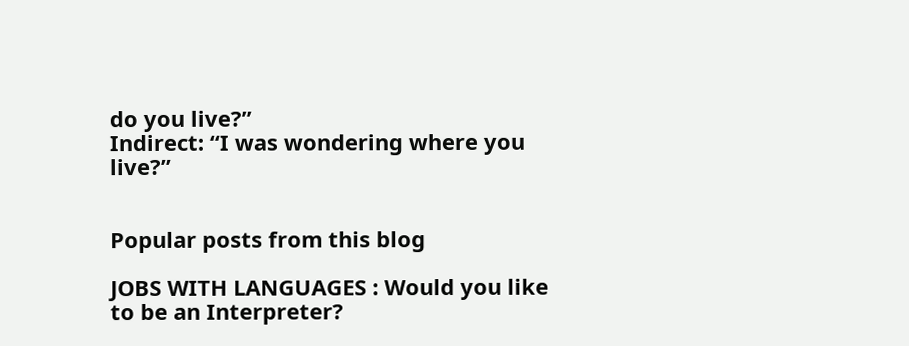do you live?”
Indirect: “I was wondering where you live?”


Popular posts from this blog

JOBS WITH LANGUAGES : Would you like to be an Interpreter?